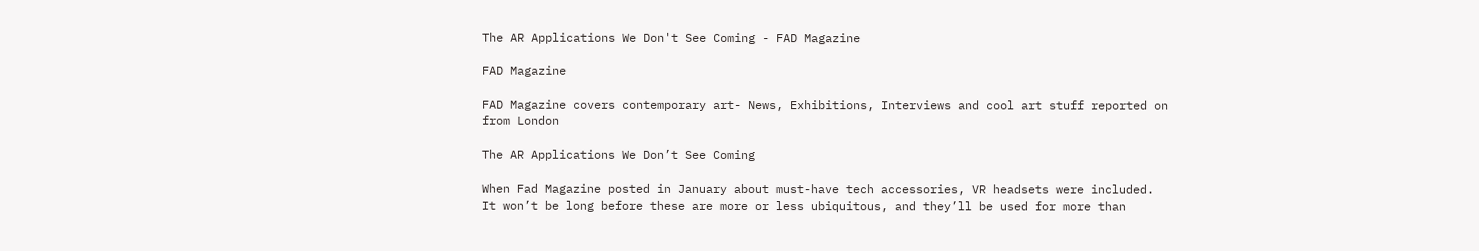The AR Applications We Don't See Coming - FAD Magazine

FAD Magazine

FAD Magazine covers contemporary art- News, Exhibitions, Interviews and cool art stuff reported on from London

The AR Applications We Don’t See Coming

When Fad Magazine posted in January about must-have tech accessories, VR headsets were included. It won’t be long before these are more or less ubiquitous, and they’ll be used for more than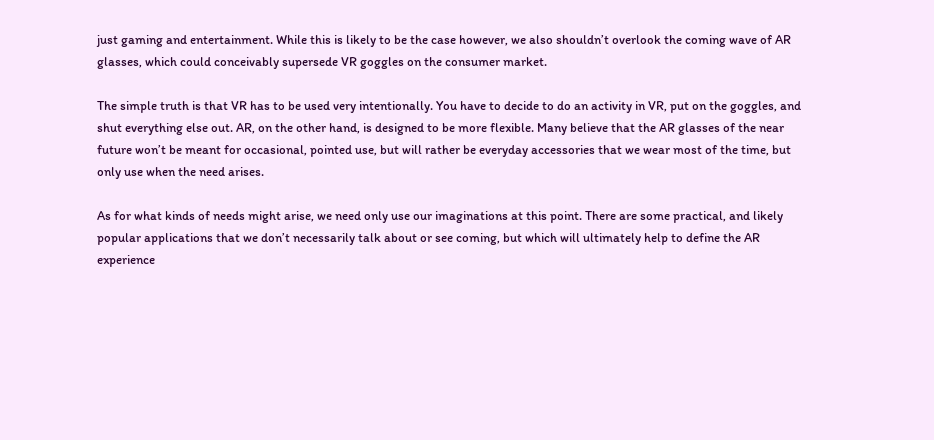just gaming and entertainment. While this is likely to be the case however, we also shouldn’t overlook the coming wave of AR glasses, which could conceivably supersede VR goggles on the consumer market.

The simple truth is that VR has to be used very intentionally. You have to decide to do an activity in VR, put on the goggles, and shut everything else out. AR, on the other hand, is designed to be more flexible. Many believe that the AR glasses of the near future won’t be meant for occasional, pointed use, but will rather be everyday accessories that we wear most of the time, but only use when the need arises.

As for what kinds of needs might arise, we need only use our imaginations at this point. There are some practical, and likely popular applications that we don’t necessarily talk about or see coming, but which will ultimately help to define the AR experience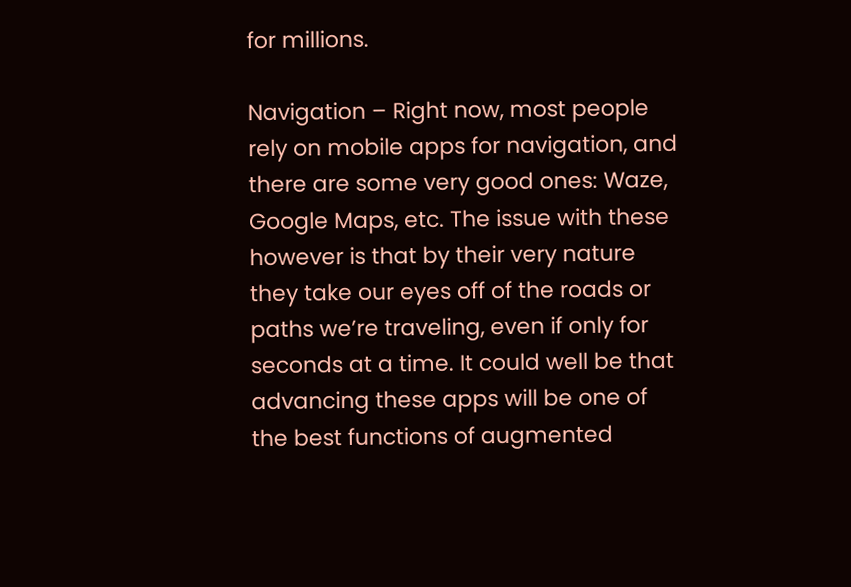for millions.

Navigation – Right now, most people rely on mobile apps for navigation, and there are some very good ones: Waze, Google Maps, etc. The issue with these however is that by their very nature they take our eyes off of the roads or paths we’re traveling, even if only for seconds at a time. It could well be that advancing these apps will be one of the best functions of augmented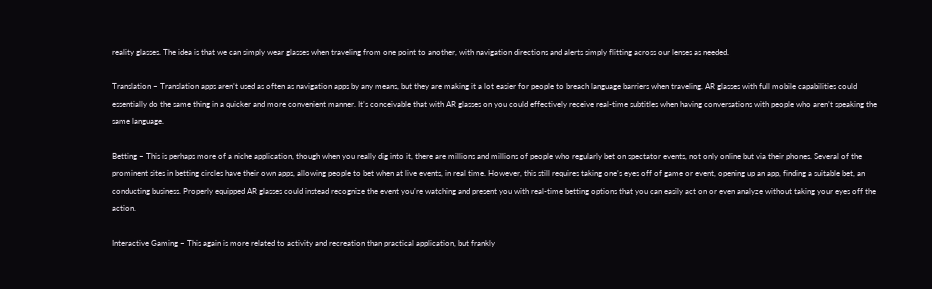reality glasses. The idea is that we can simply wear glasses when traveling from one point to another, with navigation directions and alerts simply flitting across our lenses as needed.

Translation – Translation apps aren’t used as often as navigation apps by any means, but they are making it a lot easier for people to breach language barriers when traveling. AR glasses with full mobile capabilities could essentially do the same thing in a quicker and more convenient manner. It’s conceivable that with AR glasses on you could effectively receive real-time subtitles when having conversations with people who aren’t speaking the same language.

Betting – This is perhaps more of a niche application, though when you really dig into it, there are millions and millions of people who regularly bet on spectator events, not only online but via their phones. Several of the prominent sites in betting circles have their own apps, allowing people to bet when at live events, in real time. However, this still requires taking one’s eyes off of game or event, opening up an app, finding a suitable bet, an conducting business. Properly equipped AR glasses could instead recognize the event you’re watching and present you with real-time betting options that you can easily act on or even analyze without taking your eyes off the action.

Interactive Gaming – This again is more related to activity and recreation than practical application, but frankly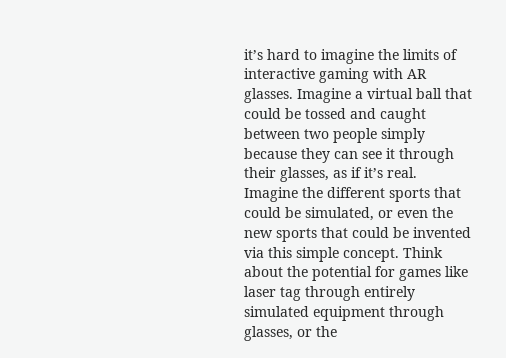it’s hard to imagine the limits of interactive gaming with AR glasses. Imagine a virtual ball that could be tossed and caught between two people simply because they can see it through their glasses, as if it’s real. Imagine the different sports that could be simulated, or even the new sports that could be invented via this simple concept. Think about the potential for games like laser tag through entirely simulated equipment through glasses, or the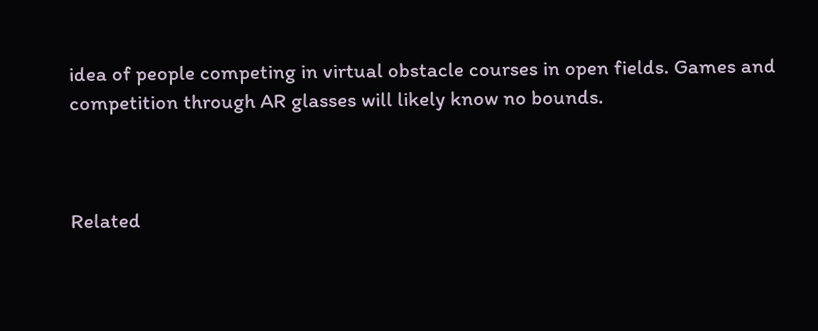idea of people competing in virtual obstacle courses in open fields. Games and competition through AR glasses will likely know no bounds.



Related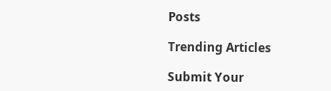Posts

Trending Articles

Submit Your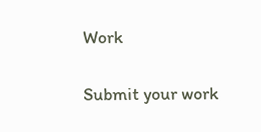Work

Submit your work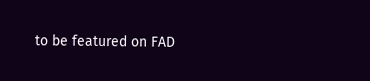to be featured on FAD